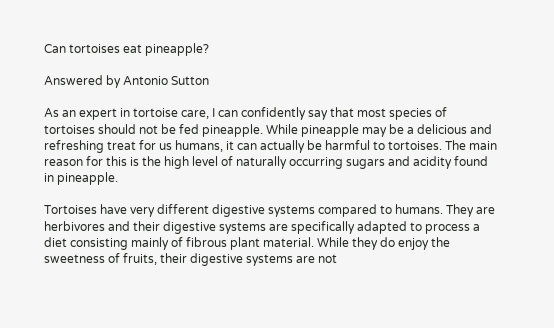Can tortoises eat pineapple?

Answered by Antonio Sutton

As an expert in tortoise care, I can confidently say that most species of tortoises should not be fed pineapple. While pineapple may be a delicious and refreshing treat for us humans, it can actually be harmful to tortoises. The main reason for this is the high level of naturally occurring sugars and acidity found in pineapple.

Tortoises have very different digestive systems compared to humans. They are herbivores and their digestive systems are specifically adapted to process a diet consisting mainly of fibrous plant material. While they do enjoy the sweetness of fruits, their digestive systems are not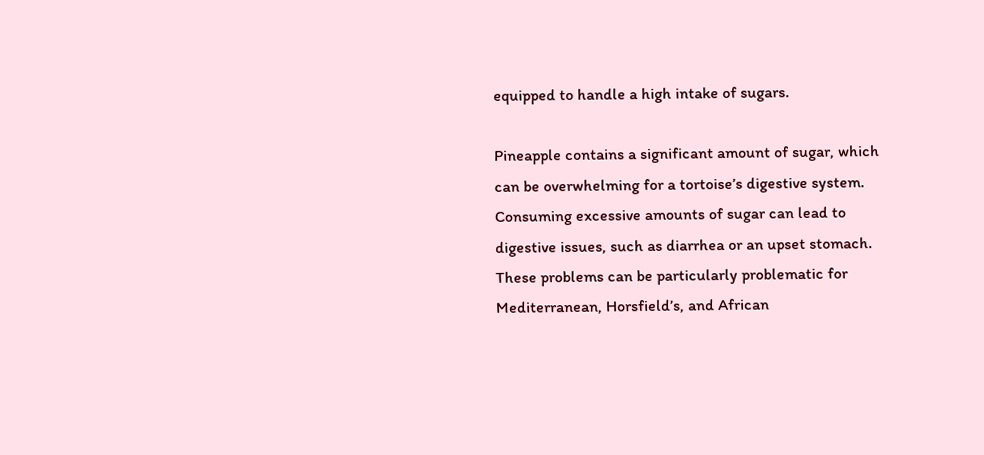equipped to handle a high intake of sugars.

Pineapple contains a significant amount of sugar, which can be overwhelming for a tortoise’s digestive system. Consuming excessive amounts of sugar can lead to digestive issues, such as diarrhea or an upset stomach. These problems can be particularly problematic for Mediterranean, Horsfield’s, and African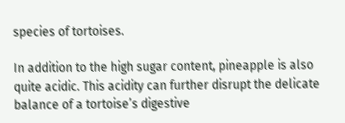species of tortoises.

In addition to the high sugar content, pineapple is also quite acidic. This acidity can further disrupt the delicate balance of a tortoise’s digestive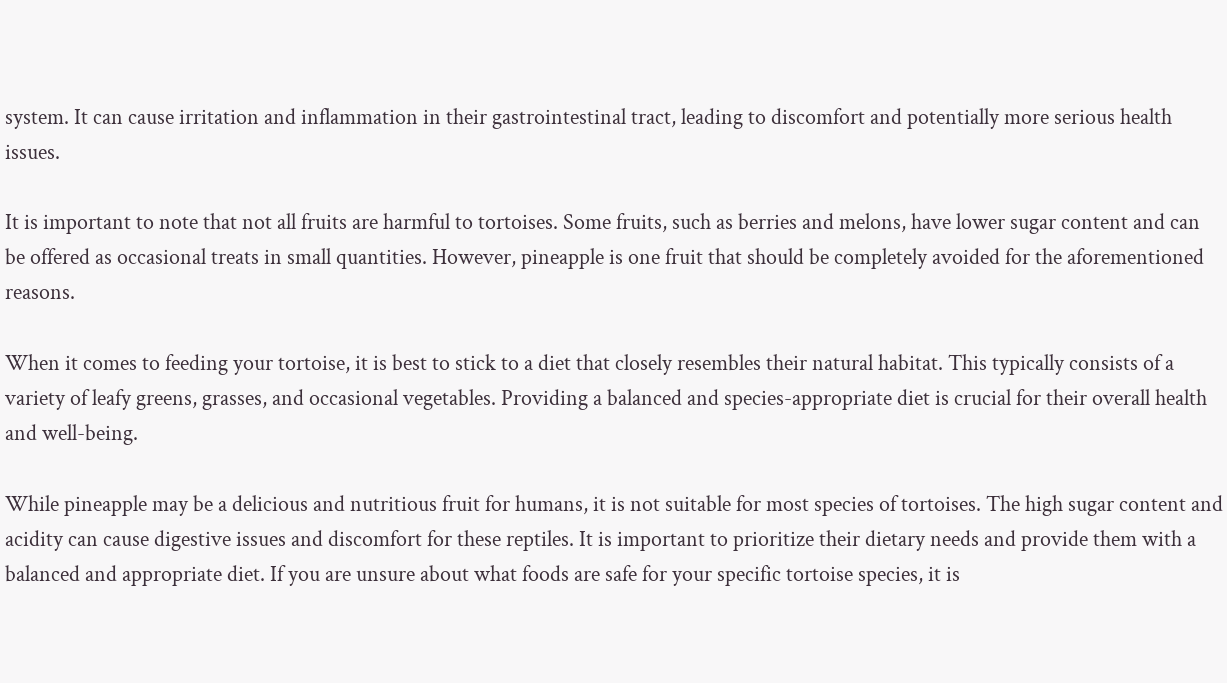system. It can cause irritation and inflammation in their gastrointestinal tract, leading to discomfort and potentially more serious health issues.

It is important to note that not all fruits are harmful to tortoises. Some fruits, such as berries and melons, have lower sugar content and can be offered as occasional treats in small quantities. However, pineapple is one fruit that should be completely avoided for the aforementioned reasons.

When it comes to feeding your tortoise, it is best to stick to a diet that closely resembles their natural habitat. This typically consists of a variety of leafy greens, grasses, and occasional vegetables. Providing a balanced and species-appropriate diet is crucial for their overall health and well-being.

While pineapple may be a delicious and nutritious fruit for humans, it is not suitable for most species of tortoises. The high sugar content and acidity can cause digestive issues and discomfort for these reptiles. It is important to prioritize their dietary needs and provide them with a balanced and appropriate diet. If you are unsure about what foods are safe for your specific tortoise species, it is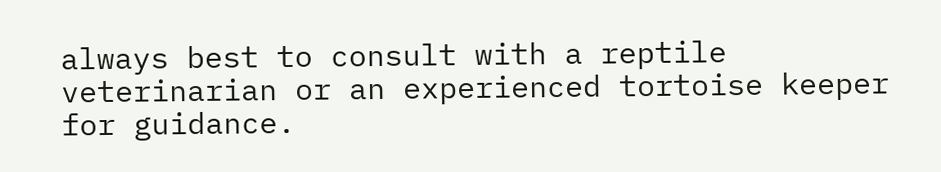always best to consult with a reptile veterinarian or an experienced tortoise keeper for guidance.